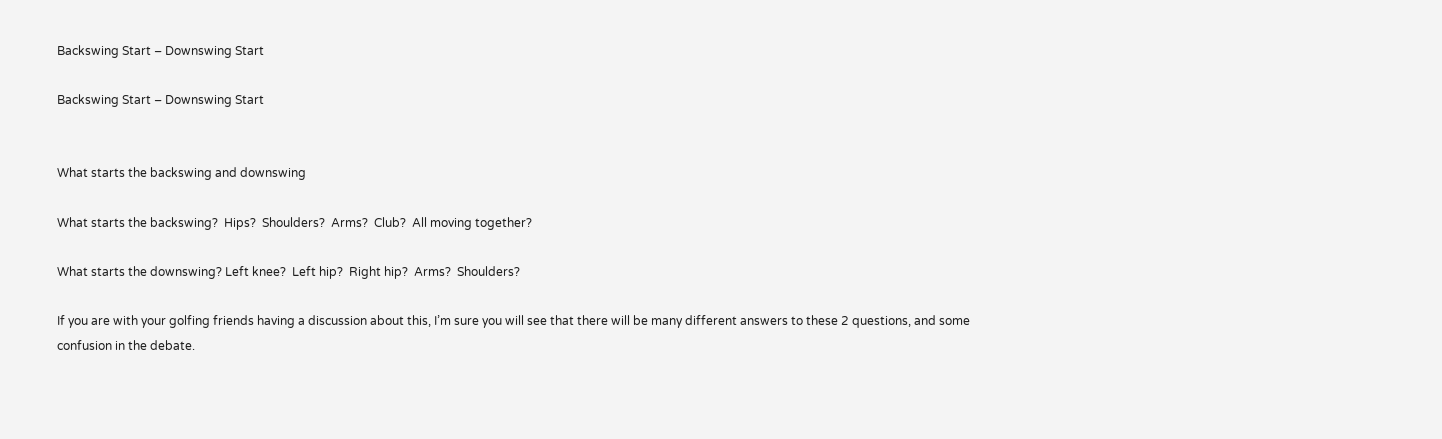Backswing Start – Downswing Start

Backswing Start – Downswing Start


What starts the backswing and downswing

What starts the backswing?  Hips?  Shoulders?  Arms?  Club?  All moving together?

What starts the downswing? Left knee?  Left hip?  Right hip?  Arms?  Shoulders?

If you are with your golfing friends having a discussion about this, I’m sure you will see that there will be many different answers to these 2 questions, and some confusion in the debate.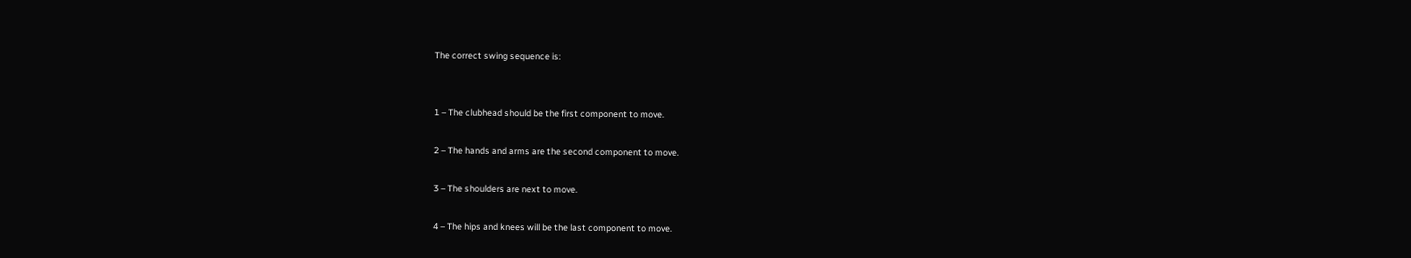The correct swing sequence is:


1 – The clubhead should be the first component to move.

2 – The hands and arms are the second component to move.

3 – The shoulders are next to move.

4 – The hips and knees will be the last component to move.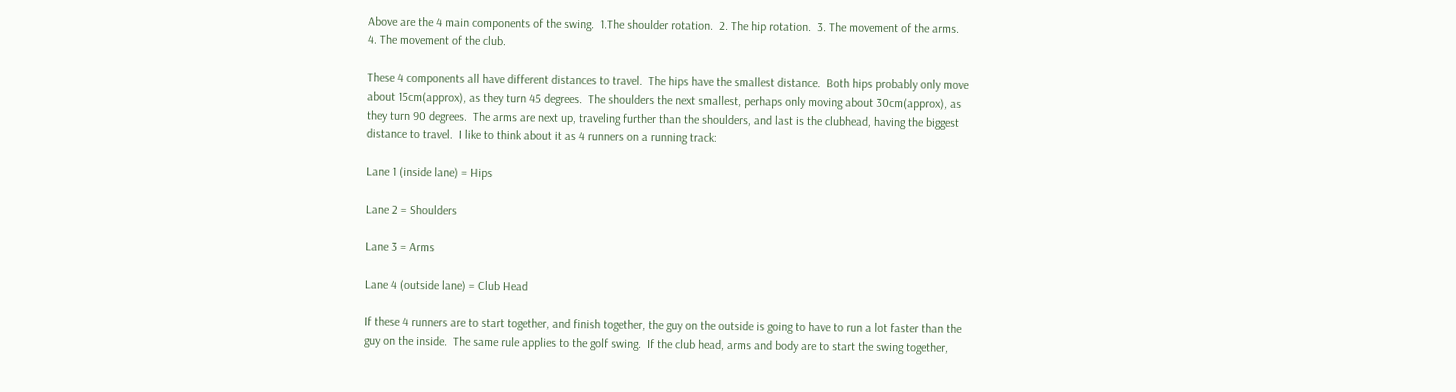Above are the 4 main components of the swing.  1.The shoulder rotation.  2. The hip rotation.  3. The movement of the arms.  4. The movement of the club.

These 4 components all have different distances to travel.  The hips have the smallest distance.  Both hips probably only move about 15cm(approx), as they turn 45 degrees.  The shoulders the next smallest, perhaps only moving about 30cm(approx), as they turn 90 degrees.  The arms are next up, traveling further than the shoulders, and last is the clubhead, having the biggest distance to travel.  I like to think about it as 4 runners on a running track:

Lane 1 (inside lane) = Hips

Lane 2 = Shoulders

Lane 3 = Arms

Lane 4 (outside lane) = Club Head

If these 4 runners are to start together, and finish together, the guy on the outside is going to have to run a lot faster than the guy on the inside.  The same rule applies to the golf swing.  If the club head, arms and body are to start the swing together,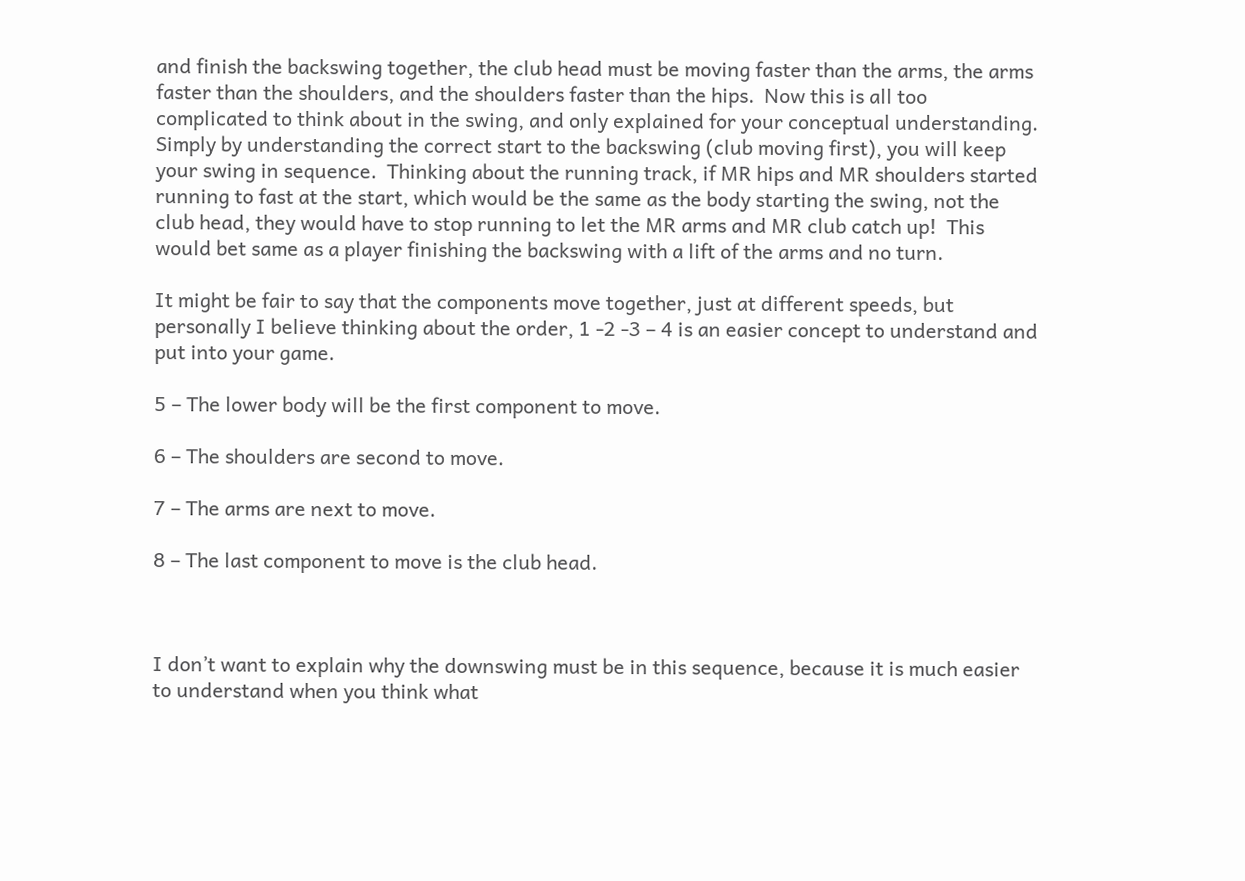and finish the backswing together, the club head must be moving faster than the arms, the arms faster than the shoulders, and the shoulders faster than the hips.  Now this is all too complicated to think about in the swing, and only explained for your conceptual understanding.  Simply by understanding the correct start to the backswing (club moving first), you will keep your swing in sequence.  Thinking about the running track, if MR hips and MR shoulders started running to fast at the start, which would be the same as the body starting the swing, not the club head, they would have to stop running to let the MR arms and MR club catch up!  This would bet same as a player finishing the backswing with a lift of the arms and no turn.

It might be fair to say that the components move together, just at different speeds, but personally I believe thinking about the order, 1 -2 -3 – 4 is an easier concept to understand and put into your game.

5 – The lower body will be the first component to move.

6 – The shoulders are second to move.

7 – The arms are next to move.

8 – The last component to move is the club head.



I don’t want to explain why the downswing must be in this sequence, because it is much easier to understand when you think what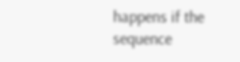happens if the sequence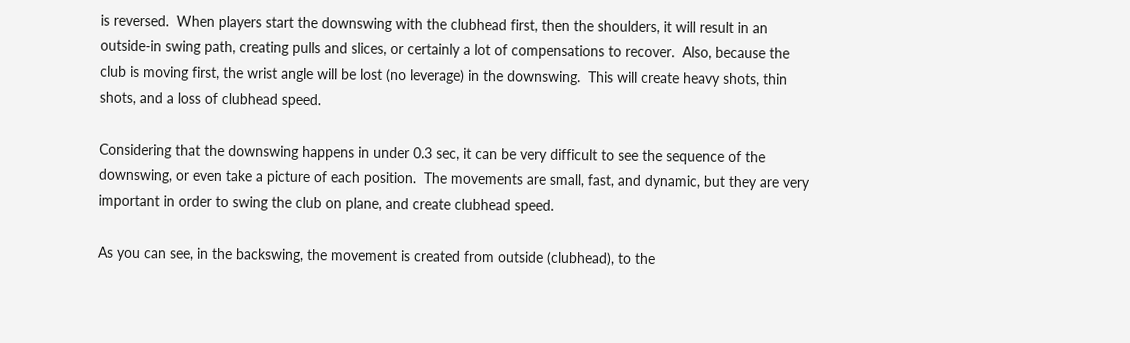is reversed.  When players start the downswing with the clubhead first, then the shoulders, it will result in an outside-in swing path, creating pulls and slices, or certainly a lot of compensations to recover.  Also, because the club is moving first, the wrist angle will be lost (no leverage) in the downswing.  This will create heavy shots, thin shots, and a loss of clubhead speed.

Considering that the downswing happens in under 0.3 sec, it can be very difficult to see the sequence of the downswing, or even take a picture of each position.  The movements are small, fast, and dynamic, but they are very important in order to swing the club on plane, and create clubhead speed.

As you can see, in the backswing, the movement is created from outside (clubhead), to the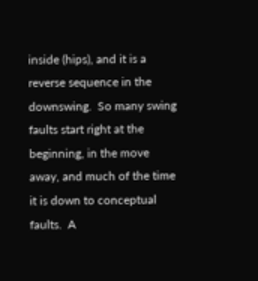inside (hips), and it is a reverse sequence in the downswing.  So many swing faults start right at the beginning, in the move away, and much of the time it is down to conceptual faults.  A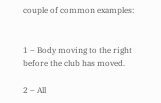couple of common examples:


1 – Body moving to the right before the club has moved.

2 – All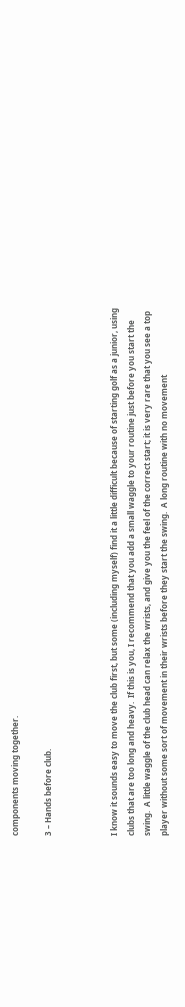components moving together.

3 – Hands before club.



I know it sounds easy to move the club first, but some (including myself) find it a little difficult because of starting golf as a junior, using clubs that are too long and heavy.  If this is you, I recommend that you add a small waggle to your routine just before you start the swing.  A little waggle of the club head can relax the wrists, and give you the feel of the correct start; it is very rare that you see a top player without some sort of movement in their wrists before they start the swing.  A long routine with no movement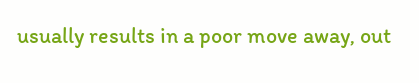usually results in a poor move away, out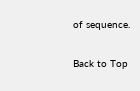of sequence.


Back to Top